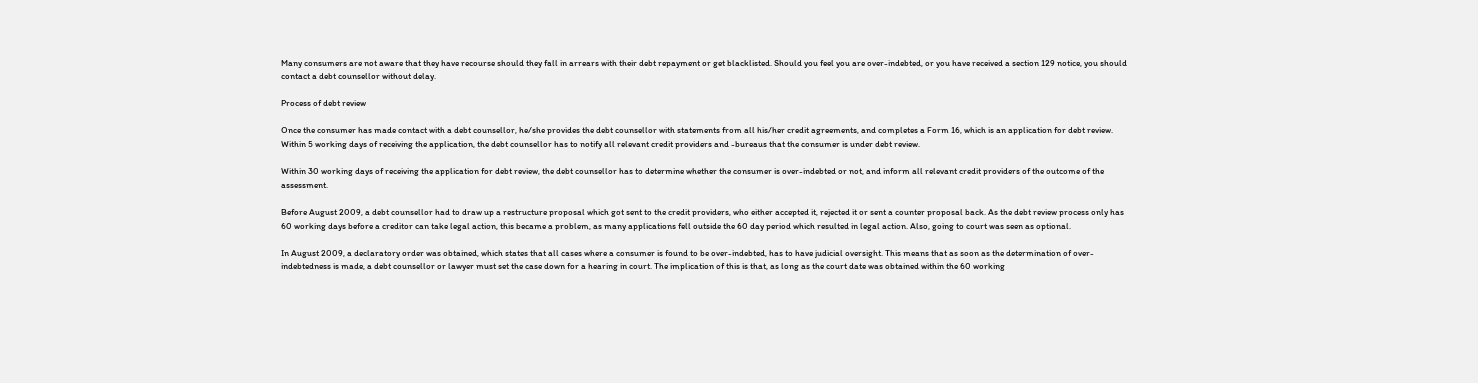Many consumers are not aware that they have recourse should they fall in arrears with their debt repayment or get blacklisted. Should you feel you are over-indebted, or you have received a section 129 notice, you should contact a debt counsellor without delay.

Process of debt review

Once the consumer has made contact with a debt counsellor, he/she provides the debt counsellor with statements from all his/her credit agreements, and completes a Form 16, which is an application for debt review. Within 5 working days of receiving the application, the debt counsellor has to notify all relevant credit providers and -bureaus that the consumer is under debt review.

Within 30 working days of receiving the application for debt review, the debt counsellor has to determine whether the consumer is over-indebted or not, and inform all relevant credit providers of the outcome of the assessment.

Before August 2009, a debt counsellor had to draw up a restructure proposal which got sent to the credit providers, who either accepted it, rejected it or sent a counter proposal back. As the debt review process only has 60 working days before a creditor can take legal action, this became a problem, as many applications fell outside the 60 day period which resulted in legal action. Also, going to court was seen as optional.

In August 2009, a declaratory order was obtained, which states that all cases where a consumer is found to be over-indebted, has to have judicial oversight. This means that as soon as the determination of over-indebtedness is made, a debt counsellor or lawyer must set the case down for a hearing in court. The implication of this is that, as long as the court date was obtained within the 60 working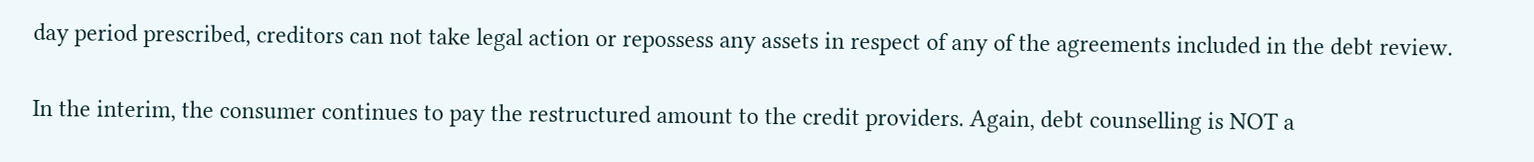day period prescribed, creditors can not take legal action or repossess any assets in respect of any of the agreements included in the debt review.

In the interim, the consumer continues to pay the restructured amount to the credit providers. Again, debt counselling is NOT a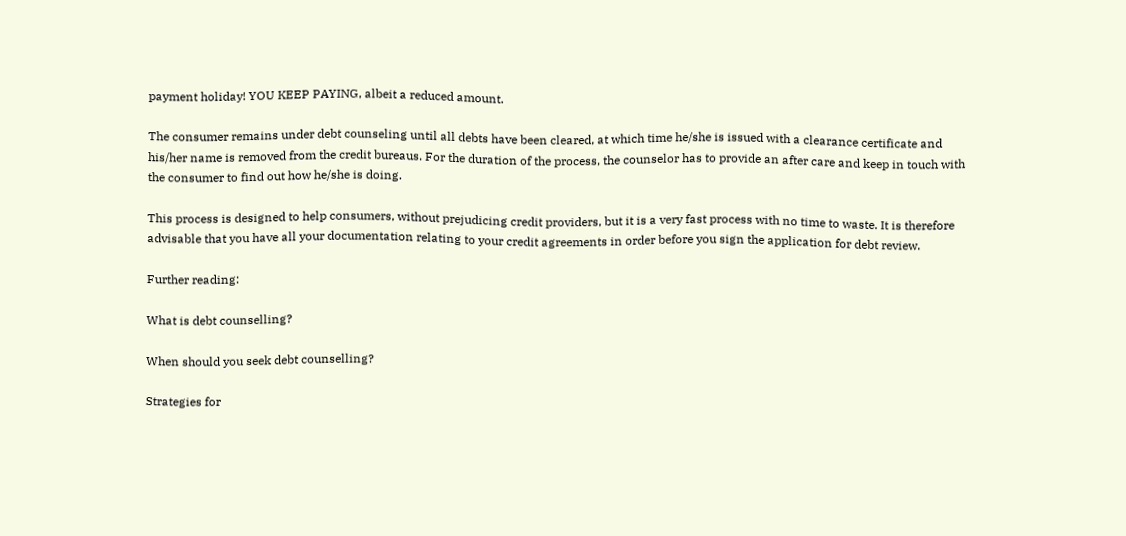payment holiday! YOU KEEP PAYING, albeit a reduced amount.

The consumer remains under debt counseling until all debts have been cleared, at which time he/she is issued with a clearance certificate and his/her name is removed from the credit bureaus. For the duration of the process, the counselor has to provide an after care and keep in touch with the consumer to find out how he/she is doing.

This process is designed to help consumers, without prejudicing credit providers, but it is a very fast process with no time to waste. It is therefore advisable that you have all your documentation relating to your credit agreements in order before you sign the application for debt review.

Further reading:

What is debt counselling?

When should you seek debt counselling?

Strategies for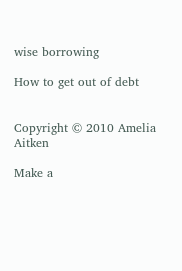wise borrowing

How to get out of debt


Copyright © 2010 Amelia Aitken

Make a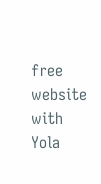free website with Yola